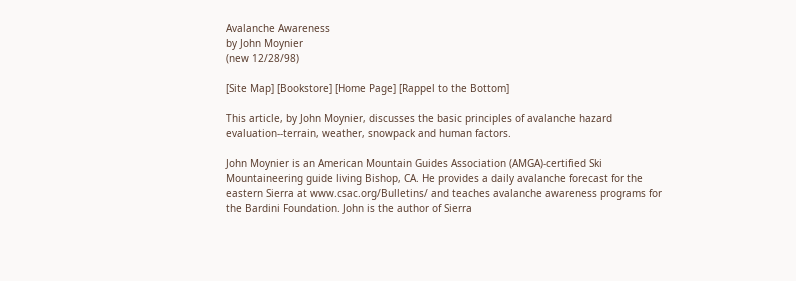Avalanche Awareness
by John Moynier
(new 12/28/98)

[Site Map] [Bookstore] [Home Page] [Rappel to the Bottom]

This article, by John Moynier, discusses the basic principles of avalanche hazard evaluation--terrain, weather, snowpack and human factors.

John Moynier is an American Mountain Guides Association (AMGA)-certified Ski Mountaineering guide living Bishop, CA. He provides a daily avalanche forecast for the eastern Sierra at www.csac.org/Bulletins/ and teaches avalanche awareness programs for the Bardini Foundation. John is the author of Sierra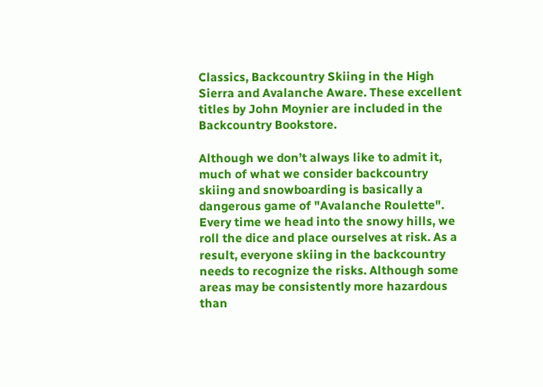Classics, Backcountry Skiing in the High Sierra and Avalanche Aware. These excellent titles by John Moynier are included in the Backcountry Bookstore.

Although we don’t always like to admit it, much of what we consider backcountry skiing and snowboarding is basically a dangerous game of "Avalanche Roulette". Every time we head into the snowy hills, we roll the dice and place ourselves at risk. As a result, everyone skiing in the backcountry needs to recognize the risks. Although some areas may be consistently more hazardous than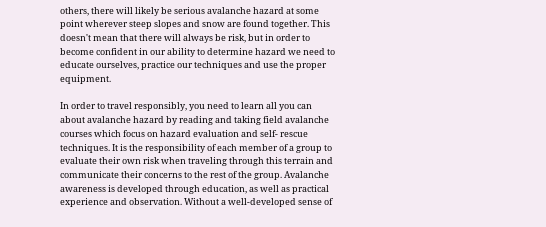others, there will likely be serious avalanche hazard at some point wherever steep slopes and snow are found together. This doesn't mean that there will always be risk, but in order to become confident in our ability to determine hazard we need to educate ourselves, practice our techniques and use the proper equipment.

In order to travel responsibly, you need to learn all you can about avalanche hazard by reading and taking field avalanche courses which focus on hazard evaluation and self- rescue techniques. It is the responsibility of each member of a group to evaluate their own risk when traveling through this terrain and communicate their concerns to the rest of the group. Avalanche awareness is developed through education, as well as practical experience and observation. Without a well-developed sense of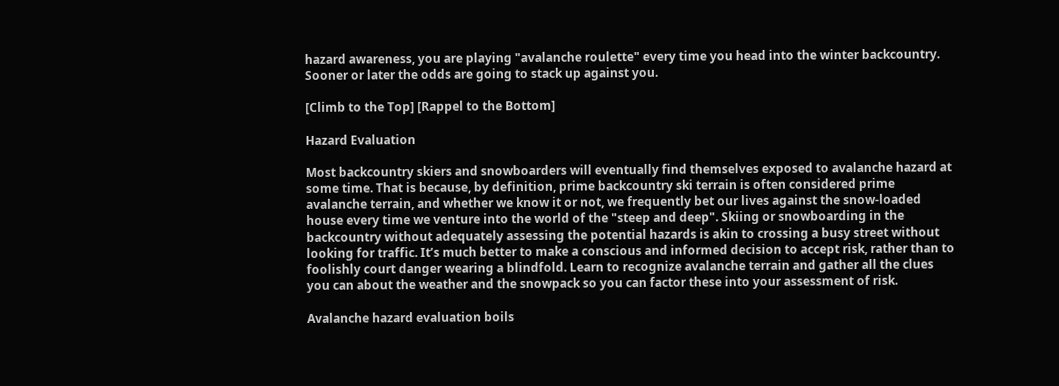hazard awareness, you are playing "avalanche roulette" every time you head into the winter backcountry. Sooner or later the odds are going to stack up against you.

[Climb to the Top] [Rappel to the Bottom]

Hazard Evaluation

Most backcountry skiers and snowboarders will eventually find themselves exposed to avalanche hazard at some time. That is because, by definition, prime backcountry ski terrain is often considered prime avalanche terrain, and whether we know it or not, we frequently bet our lives against the snow-loaded house every time we venture into the world of the "steep and deep". Skiing or snowboarding in the backcountry without adequately assessing the potential hazards is akin to crossing a busy street without looking for traffic. It’s much better to make a conscious and informed decision to accept risk, rather than to foolishly court danger wearing a blindfold. Learn to recognize avalanche terrain and gather all the clues you can about the weather and the snowpack so you can factor these into your assessment of risk.

Avalanche hazard evaluation boils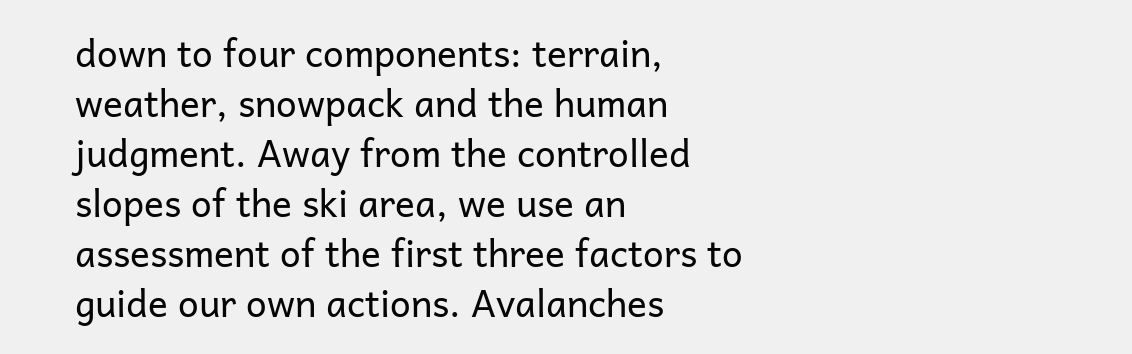down to four components: terrain, weather, snowpack and the human judgment. Away from the controlled slopes of the ski area, we use an assessment of the first three factors to guide our own actions. Avalanches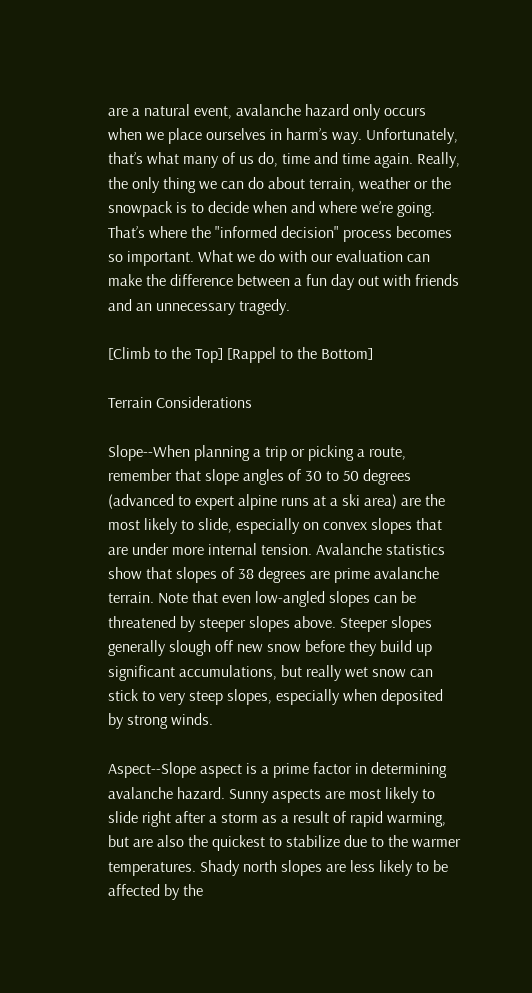are a natural event, avalanche hazard only occurs when we place ourselves in harm’s way. Unfortunately, that’s what many of us do, time and time again. Really, the only thing we can do about terrain, weather or the snowpack is to decide when and where we’re going. That’s where the "informed decision" process becomes so important. What we do with our evaluation can make the difference between a fun day out with friends and an unnecessary tragedy.

[Climb to the Top] [Rappel to the Bottom]

Terrain Considerations

Slope--When planning a trip or picking a route, remember that slope angles of 30 to 50 degrees (advanced to expert alpine runs at a ski area) are the most likely to slide, especially on convex slopes that are under more internal tension. Avalanche statistics show that slopes of 38 degrees are prime avalanche terrain. Note that even low-angled slopes can be threatened by steeper slopes above. Steeper slopes generally slough off new snow before they build up significant accumulations, but really wet snow can stick to very steep slopes, especially when deposited by strong winds.

Aspect--Slope aspect is a prime factor in determining avalanche hazard. Sunny aspects are most likely to slide right after a storm as a result of rapid warming, but are also the quickest to stabilize due to the warmer temperatures. Shady north slopes are less likely to be affected by the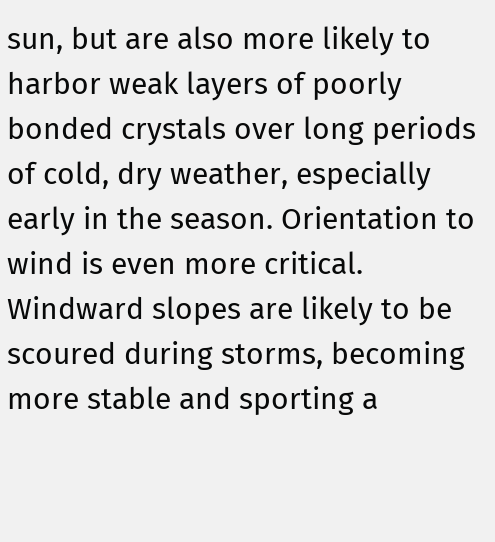sun, but are also more likely to harbor weak layers of poorly bonded crystals over long periods of cold, dry weather, especially early in the season. Orientation to wind is even more critical. Windward slopes are likely to be scoured during storms, becoming more stable and sporting a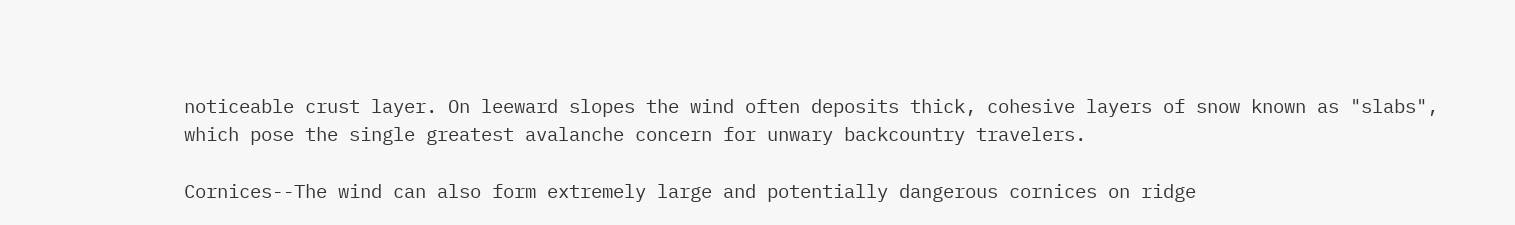noticeable crust layer. On leeward slopes the wind often deposits thick, cohesive layers of snow known as "slabs", which pose the single greatest avalanche concern for unwary backcountry travelers.

Cornices--The wind can also form extremely large and potentially dangerous cornices on ridge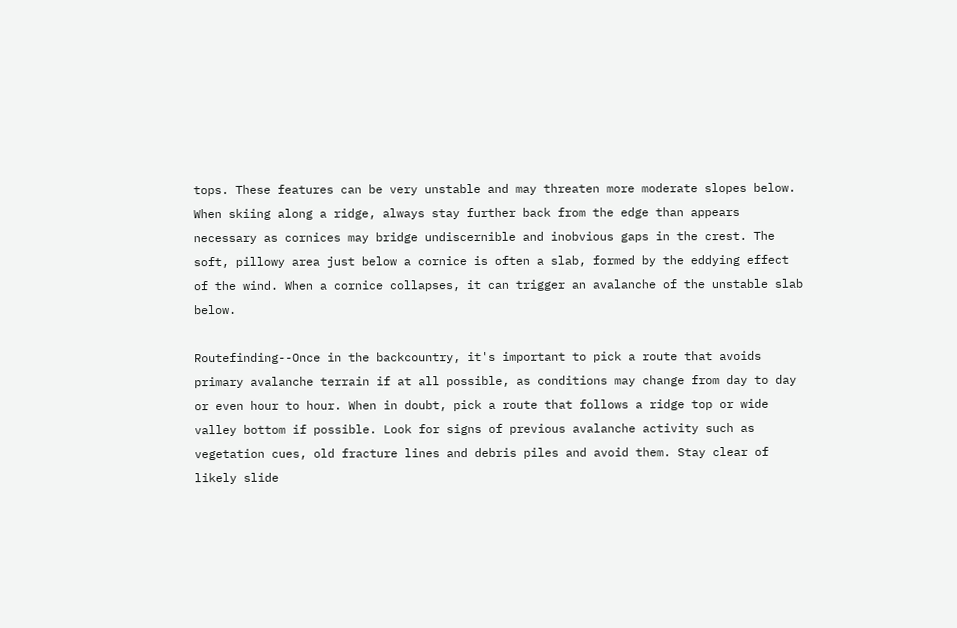tops. These features can be very unstable and may threaten more moderate slopes below. When skiing along a ridge, always stay further back from the edge than appears necessary as cornices may bridge undiscernible and inobvious gaps in the crest. The soft, pillowy area just below a cornice is often a slab, formed by the eddying effect of the wind. When a cornice collapses, it can trigger an avalanche of the unstable slab below.

Routefinding--Once in the backcountry, it's important to pick a route that avoids primary avalanche terrain if at all possible, as conditions may change from day to day or even hour to hour. When in doubt, pick a route that follows a ridge top or wide valley bottom if possible. Look for signs of previous avalanche activity such as vegetation cues, old fracture lines and debris piles and avoid them. Stay clear of likely slide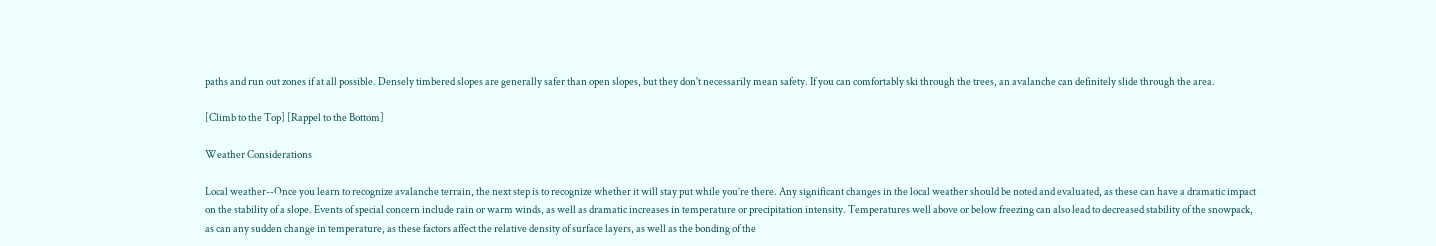paths and run out zones if at all possible. Densely timbered slopes are generally safer than open slopes, but they don't necessarily mean safety. If you can comfortably ski through the trees, an avalanche can definitely slide through the area.

[Climb to the Top] [Rappel to the Bottom]

Weather Considerations

Local weather--Once you learn to recognize avalanche terrain, the next step is to recognize whether it will stay put while you’re there. Any significant changes in the local weather should be noted and evaluated, as these can have a dramatic impact on the stability of a slope. Events of special concern include rain or warm winds, as well as dramatic increases in temperature or precipitation intensity. Temperatures well above or below freezing can also lead to decreased stability of the snowpack, as can any sudden change in temperature, as these factors affect the relative density of surface layers, as well as the bonding of the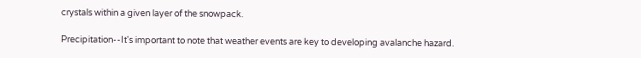crystals within a given layer of the snowpack.

Precipitation--It's important to note that weather events are key to developing avalanche hazard.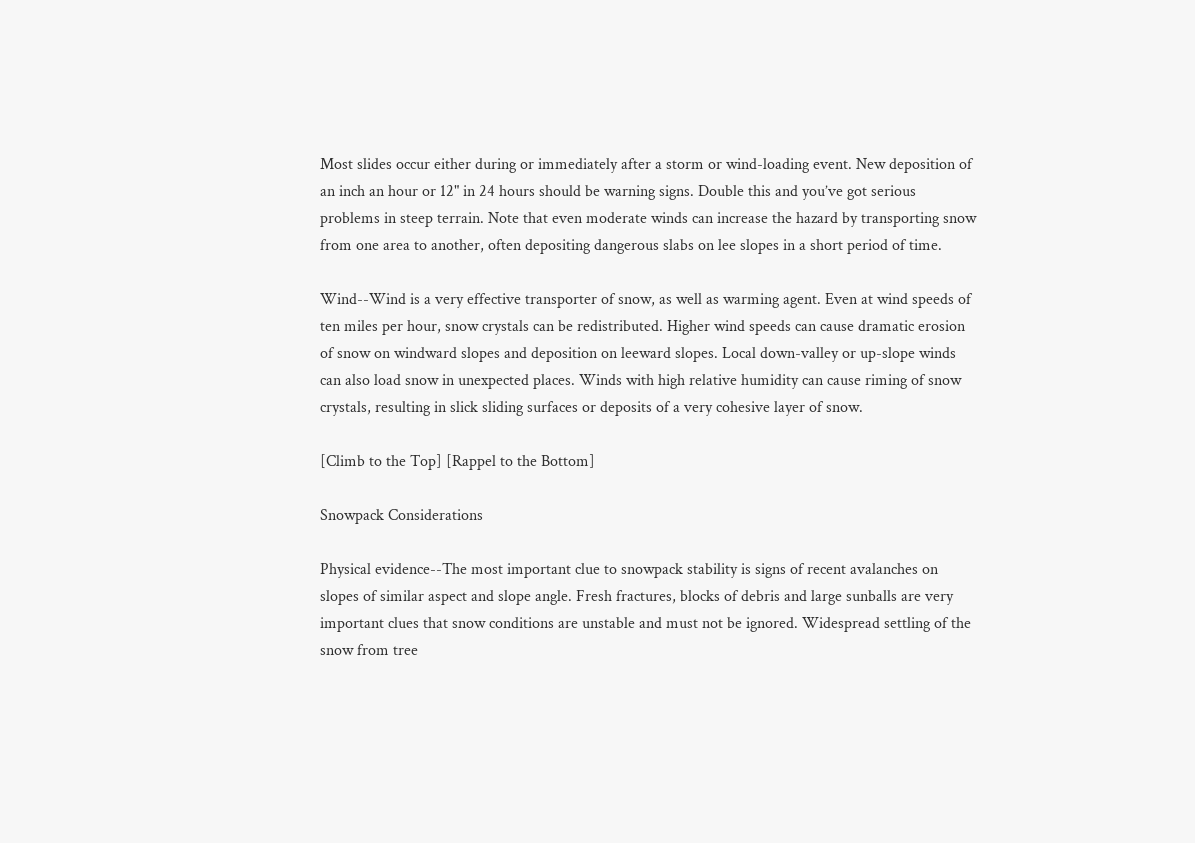Most slides occur either during or immediately after a storm or wind-loading event. New deposition of an inch an hour or 12" in 24 hours should be warning signs. Double this and you’ve got serious problems in steep terrain. Note that even moderate winds can increase the hazard by transporting snow from one area to another, often depositing dangerous slabs on lee slopes in a short period of time.

Wind--Wind is a very effective transporter of snow, as well as warming agent. Even at wind speeds of ten miles per hour, snow crystals can be redistributed. Higher wind speeds can cause dramatic erosion of snow on windward slopes and deposition on leeward slopes. Local down-valley or up-slope winds can also load snow in unexpected places. Winds with high relative humidity can cause riming of snow crystals, resulting in slick sliding surfaces or deposits of a very cohesive layer of snow.

[Climb to the Top] [Rappel to the Bottom]

Snowpack Considerations

Physical evidence--The most important clue to snowpack stability is signs of recent avalanches on slopes of similar aspect and slope angle. Fresh fractures, blocks of debris and large sunballs are very important clues that snow conditions are unstable and must not be ignored. Widespread settling of the snow from tree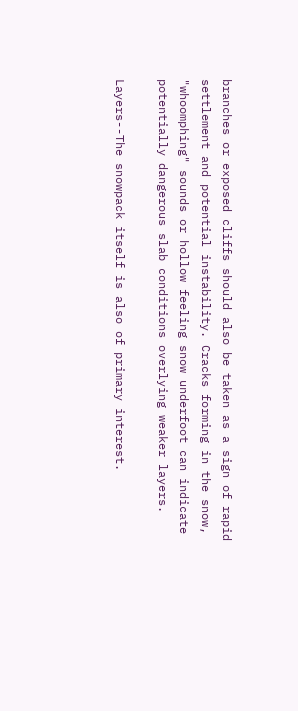branches or exposed cliffs should also be taken as a sign of rapid settlement and potential instability. Cracks forming in the snow, "whoomphing" sounds or hollow feeling snow underfoot can indicate potentially dangerous slab conditions overlying weaker layers.

Layers--The snowpack itself is also of primary interest.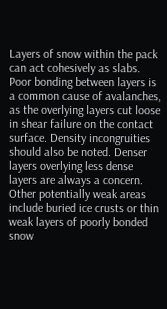Layers of snow within the pack can act cohesively as slabs. Poor bonding between layers is a common cause of avalanches, as the overlying layers cut loose in shear failure on the contact surface. Density incongruities should also be noted. Denser layers overlying less dense layers are always a concern. Other potentially weak areas include buried ice crusts or thin weak layers of poorly bonded snow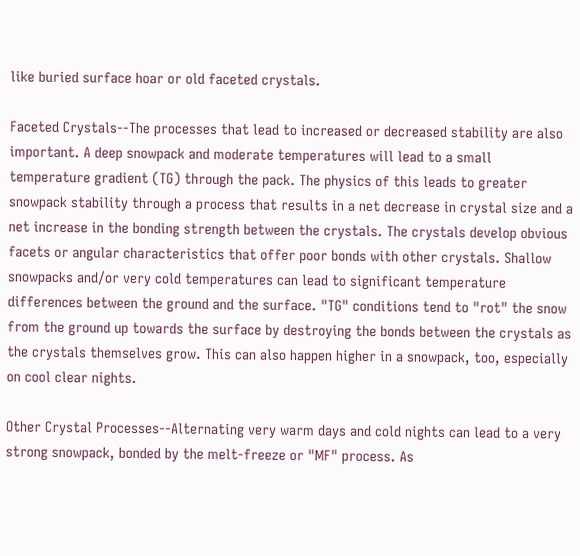like buried surface hoar or old faceted crystals.

Faceted Crystals--The processes that lead to increased or decreased stability are also important. A deep snowpack and moderate temperatures will lead to a small temperature gradient (TG) through the pack. The physics of this leads to greater snowpack stability through a process that results in a net decrease in crystal size and a net increase in the bonding strength between the crystals. The crystals develop obvious facets or angular characteristics that offer poor bonds with other crystals. Shallow snowpacks and/or very cold temperatures can lead to significant temperature differences between the ground and the surface. "TG" conditions tend to "rot" the snow from the ground up towards the surface by destroying the bonds between the crystals as the crystals themselves grow. This can also happen higher in a snowpack, too, especially on cool clear nights.

Other Crystal Processes--Alternating very warm days and cold nights can lead to a very strong snowpack, bonded by the melt-freeze or "MF" process. As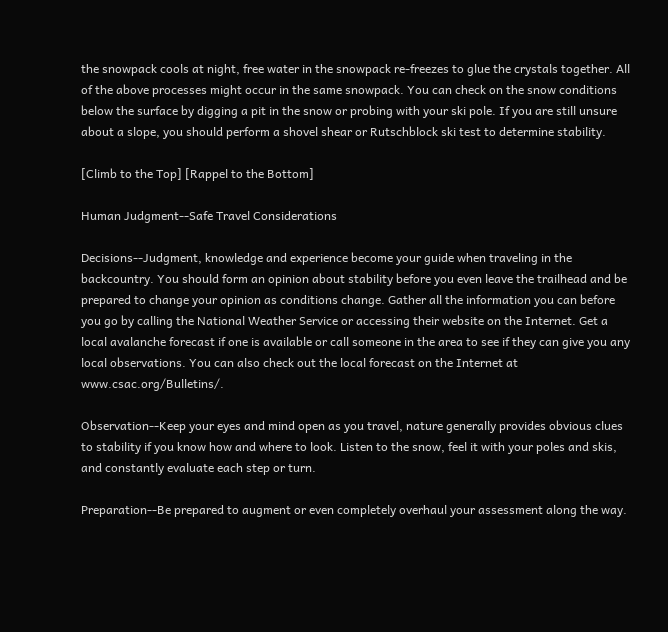the snowpack cools at night, free water in the snowpack re-freezes to glue the crystals together. All of the above processes might occur in the same snowpack. You can check on the snow conditions below the surface by digging a pit in the snow or probing with your ski pole. If you are still unsure about a slope, you should perform a shovel shear or Rutschblock ski test to determine stability.

[Climb to the Top] [Rappel to the Bottom]

Human Judgment--Safe Travel Considerations

Decisions--Judgment, knowledge and experience become your guide when traveling in the backcountry. You should form an opinion about stability before you even leave the trailhead and be prepared to change your opinion as conditions change. Gather all the information you can before you go by calling the National Weather Service or accessing their website on the Internet. Get a local avalanche forecast if one is available or call someone in the area to see if they can give you any local observations. You can also check out the local forecast on the Internet at www.csac.org/Bulletins/.

Observation--Keep your eyes and mind open as you travel, nature generally provides obvious clues to stability if you know how and where to look. Listen to the snow, feel it with your poles and skis, and constantly evaluate each step or turn.

Preparation--Be prepared to augment or even completely overhaul your assessment along the way.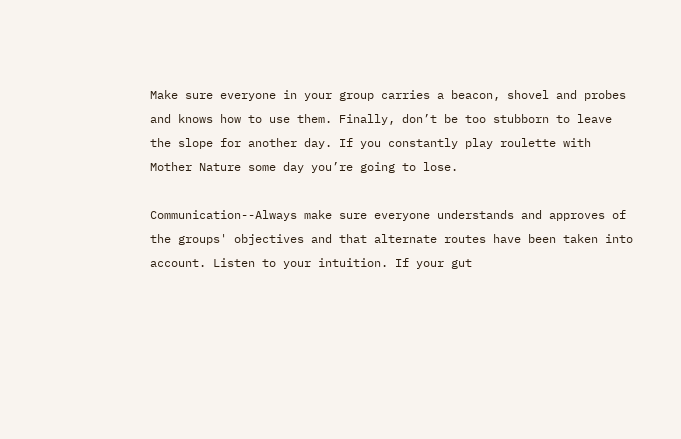Make sure everyone in your group carries a beacon, shovel and probes and knows how to use them. Finally, don’t be too stubborn to leave the slope for another day. If you constantly play roulette with Mother Nature some day you’re going to lose.

Communication--Always make sure everyone understands and approves of the groups' objectives and that alternate routes have been taken into account. Listen to your intuition. If your gut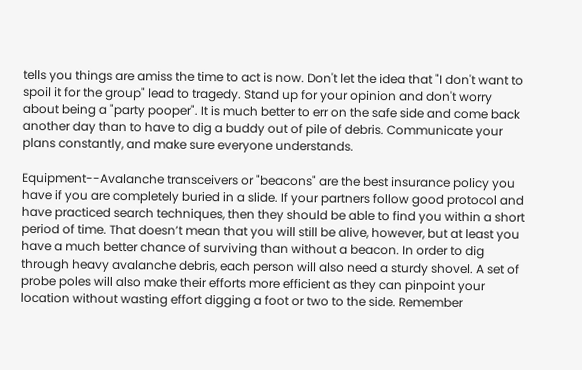tells you things are amiss the time to act is now. Don't let the idea that "I don't want to spoil it for the group" lead to tragedy. Stand up for your opinion and don't worry about being a "party pooper". It is much better to err on the safe side and come back another day than to have to dig a buddy out of pile of debris. Communicate your plans constantly, and make sure everyone understands.

Equipment--Avalanche transceivers or "beacons" are the best insurance policy you have if you are completely buried in a slide. If your partners follow good protocol and have practiced search techniques, then they should be able to find you within a short period of time. That doesn’t mean that you will still be alive, however, but at least you have a much better chance of surviving than without a beacon. In order to dig through heavy avalanche debris, each person will also need a sturdy shovel. A set of probe poles will also make their efforts more efficient as they can pinpoint your location without wasting effort digging a foot or two to the side. Remember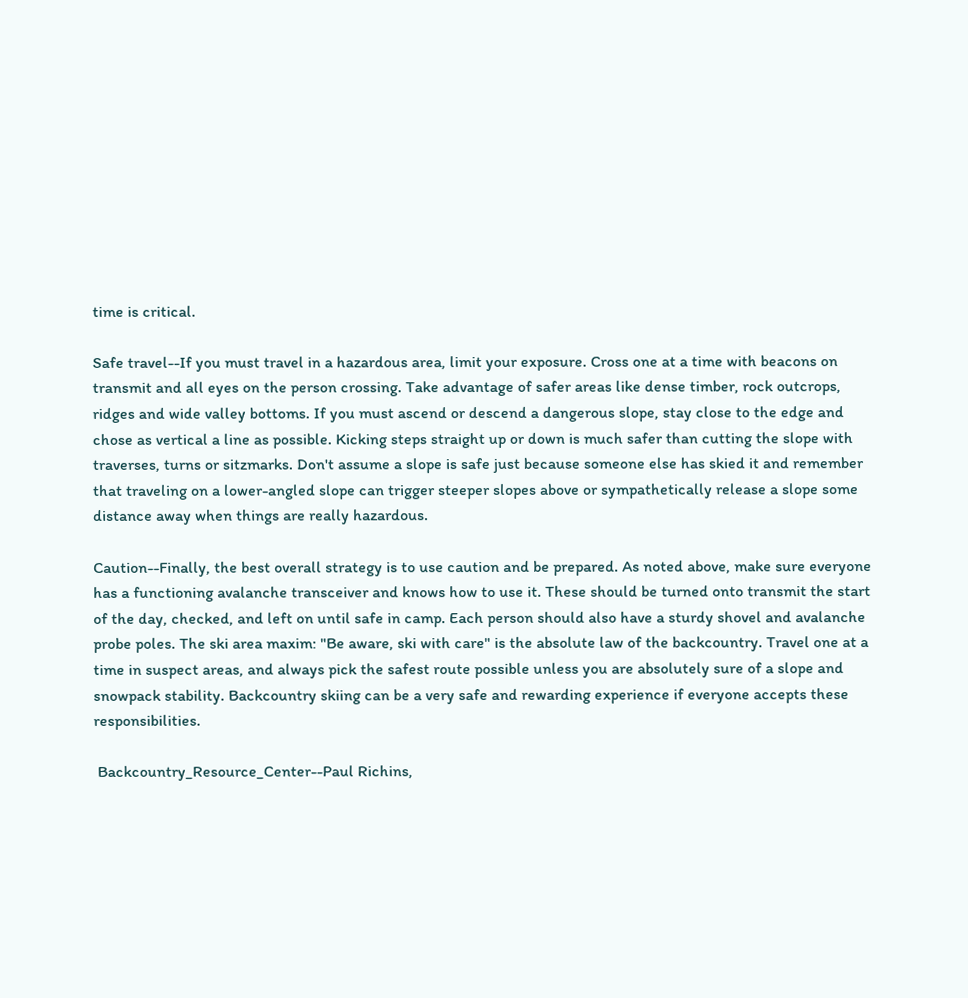time is critical.

Safe travel--If you must travel in a hazardous area, limit your exposure. Cross one at a time with beacons on transmit and all eyes on the person crossing. Take advantage of safer areas like dense timber, rock outcrops, ridges and wide valley bottoms. If you must ascend or descend a dangerous slope, stay close to the edge and chose as vertical a line as possible. Kicking steps straight up or down is much safer than cutting the slope with traverses, turns or sitzmarks. Don't assume a slope is safe just because someone else has skied it and remember that traveling on a lower-angled slope can trigger steeper slopes above or sympathetically release a slope some distance away when things are really hazardous.

Caution--Finally, the best overall strategy is to use caution and be prepared. As noted above, make sure everyone has a functioning avalanche transceiver and knows how to use it. These should be turned onto transmit the start of the day, checked, and left on until safe in camp. Each person should also have a sturdy shovel and avalanche probe poles. The ski area maxim: "Be aware, ski with care" is the absolute law of the backcountry. Travel one at a time in suspect areas, and always pick the safest route possible unless you are absolutely sure of a slope and snowpack stability. Backcountry skiing can be a very safe and rewarding experience if everyone accepts these responsibilities.

 Backcountry_Resource_Center--Paul Richins,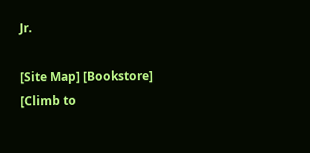Jr.

[Site Map] [Bookstore] [Climb to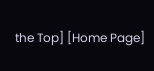the Top] [Home Page]